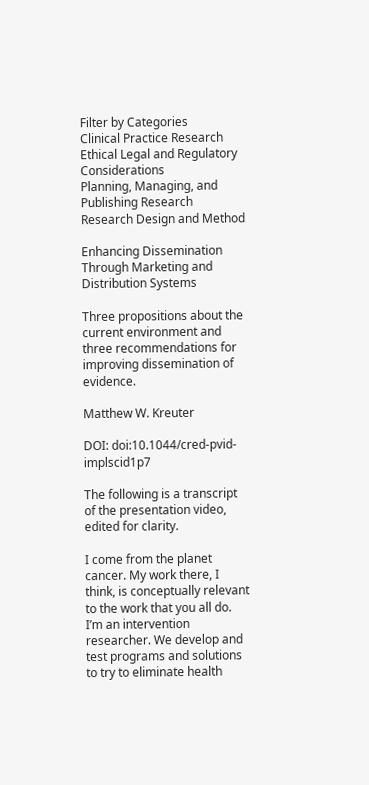Filter by Categories
Clinical Practice Research
Ethical Legal and Regulatory Considerations
Planning, Managing, and Publishing Research
Research Design and Method

Enhancing Dissemination Through Marketing and Distribution Systems

Three propositions about the current environment and three recommendations for improving dissemination of evidence.

Matthew W. Kreuter

DOI: doi:10.1044/cred-pvid-implscid1p7

The following is a transcript of the presentation video, edited for clarity.

I come from the planet cancer. My work there, I think, is conceptually relevant to the work that you all do. I’m an intervention researcher. We develop and test programs and solutions to try to eliminate health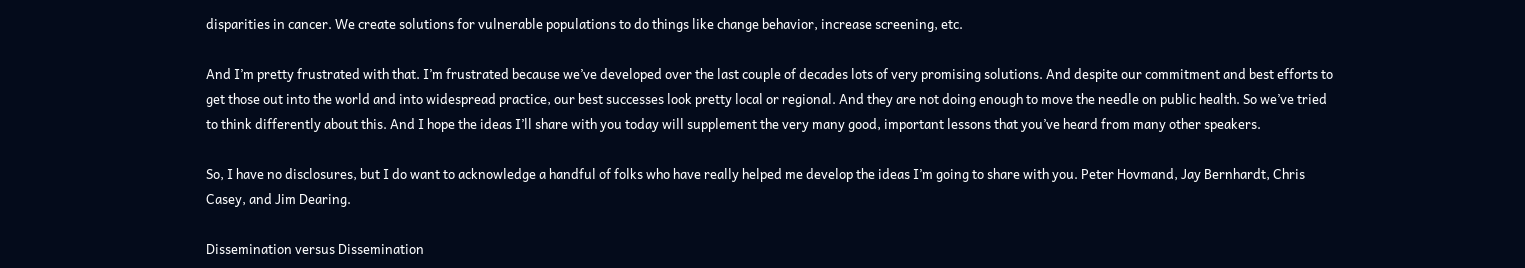disparities in cancer. We create solutions for vulnerable populations to do things like change behavior, increase screening, etc.

And I’m pretty frustrated with that. I’m frustrated because we’ve developed over the last couple of decades lots of very promising solutions. And despite our commitment and best efforts to get those out into the world and into widespread practice, our best successes look pretty local or regional. And they are not doing enough to move the needle on public health. So we’ve tried to think differently about this. And I hope the ideas I’ll share with you today will supplement the very many good, important lessons that you’ve heard from many other speakers.

So, I have no disclosures, but I do want to acknowledge a handful of folks who have really helped me develop the ideas I’m going to share with you. Peter Hovmand, Jay Bernhardt, Chris Casey, and Jim Dearing.

Dissemination versus Dissemination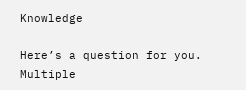Knowledge

Here’s a question for you. Multiple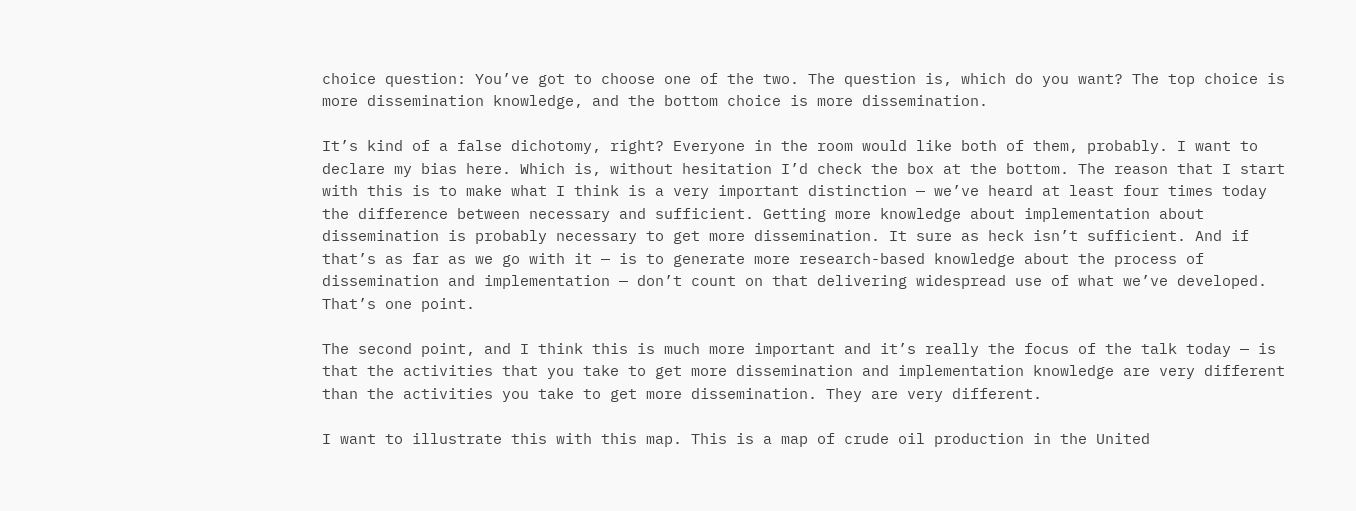choice question: You’ve got to choose one of the two. The question is, which do you want? The top choice is more dissemination knowledge, and the bottom choice is more dissemination.

It’s kind of a false dichotomy, right? Everyone in the room would like both of them, probably. I want to declare my bias here. Which is, without hesitation I’d check the box at the bottom. The reason that I start with this is to make what I think is a very important distinction — we’ve heard at least four times today the difference between necessary and sufficient. Getting more knowledge about implementation about dissemination is probably necessary to get more dissemination. It sure as heck isn’t sufficient. And if that’s as far as we go with it — is to generate more research-based knowledge about the process of dissemination and implementation — don’t count on that delivering widespread use of what we’ve developed. That’s one point.

The second point, and I think this is much more important and it’s really the focus of the talk today — is that the activities that you take to get more dissemination and implementation knowledge are very different than the activities you take to get more dissemination. They are very different.

I want to illustrate this with this map. This is a map of crude oil production in the United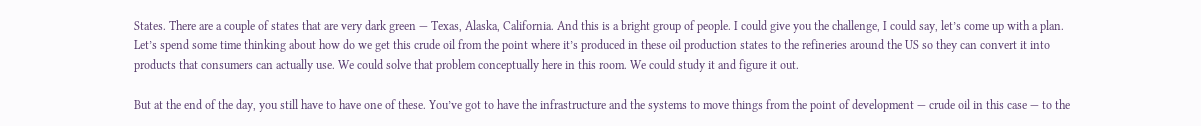States. There are a couple of states that are very dark green — Texas, Alaska, California. And this is a bright group of people. I could give you the challenge, I could say, let’s come up with a plan. Let’s spend some time thinking about how do we get this crude oil from the point where it’s produced in these oil production states to the refineries around the US so they can convert it into products that consumers can actually use. We could solve that problem conceptually here in this room. We could study it and figure it out.

But at the end of the day, you still have to have one of these. You’ve got to have the infrastructure and the systems to move things from the point of development — crude oil in this case — to the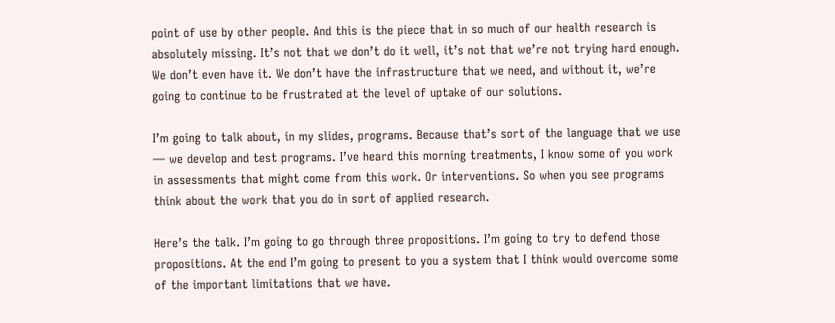point of use by other people. And this is the piece that in so much of our health research is absolutely missing. It’s not that we don’t do it well, it’s not that we’re not trying hard enough. We don’t even have it. We don’t have the infrastructure that we need, and without it, we’re going to continue to be frustrated at the level of uptake of our solutions.

I’m going to talk about, in my slides, programs. Because that’s sort of the language that we use — we develop and test programs. I’ve heard this morning treatments, I know some of you work in assessments that might come from this work. Or interventions. So when you see programs think about the work that you do in sort of applied research.

Here’s the talk. I’m going to go through three propositions. I’m going to try to defend those propositions. At the end I’m going to present to you a system that I think would overcome some of the important limitations that we have.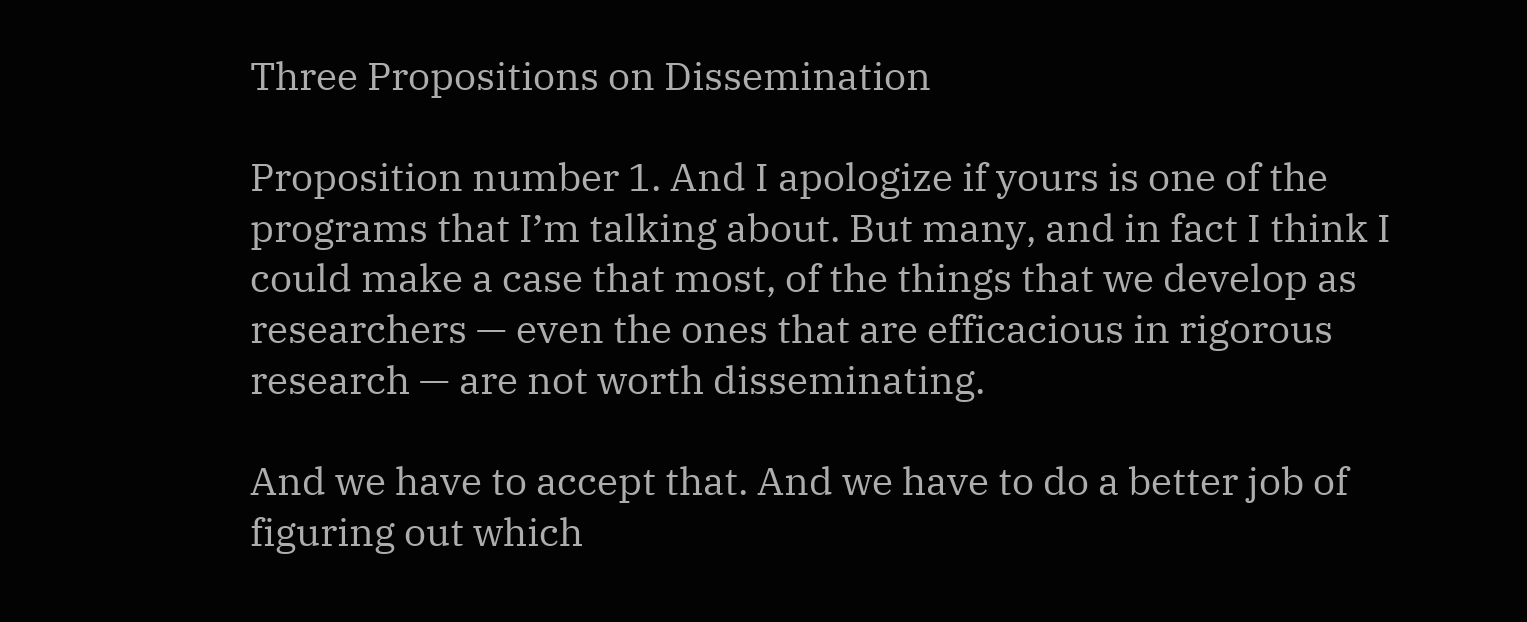Three Propositions on Dissemination

Proposition number 1. And I apologize if yours is one of the programs that I’m talking about. But many, and in fact I think I could make a case that most, of the things that we develop as researchers — even the ones that are efficacious in rigorous research — are not worth disseminating.

And we have to accept that. And we have to do a better job of figuring out which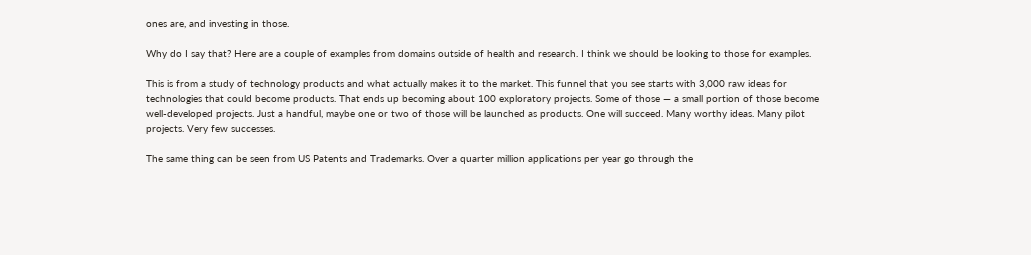ones are, and investing in those.

Why do I say that? Here are a couple of examples from domains outside of health and research. I think we should be looking to those for examples.

This is from a study of technology products and what actually makes it to the market. This funnel that you see starts with 3,000 raw ideas for technologies that could become products. That ends up becoming about 100 exploratory projects. Some of those — a small portion of those become well-developed projects. Just a handful, maybe one or two of those will be launched as products. One will succeed. Many worthy ideas. Many pilot projects. Very few successes.

The same thing can be seen from US Patents and Trademarks. Over a quarter million applications per year go through the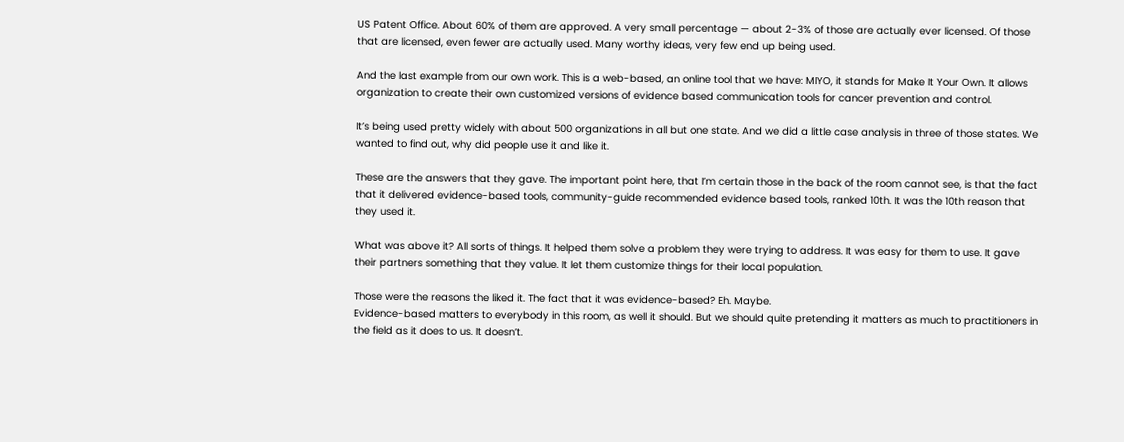US Patent Office. About 60% of them are approved. A very small percentage — about 2-3% of those are actually ever licensed. Of those that are licensed, even fewer are actually used. Many worthy ideas, very few end up being used.

And the last example from our own work. This is a web-based, an online tool that we have: MIYO, it stands for Make It Your Own. It allows organization to create their own customized versions of evidence based communication tools for cancer prevention and control.

It’s being used pretty widely with about 500 organizations in all but one state. And we did a little case analysis in three of those states. We wanted to find out, why did people use it and like it.

These are the answers that they gave. The important point here, that I’m certain those in the back of the room cannot see, is that the fact that it delivered evidence-based tools, community-guide recommended evidence based tools, ranked 10th. It was the 10th reason that they used it.

What was above it? All sorts of things. It helped them solve a problem they were trying to address. It was easy for them to use. It gave their partners something that they value. It let them customize things for their local population.

Those were the reasons the liked it. The fact that it was evidence-based? Eh. Maybe.
Evidence-based matters to everybody in this room, as well it should. But we should quite pretending it matters as much to practitioners in the field as it does to us. It doesn’t.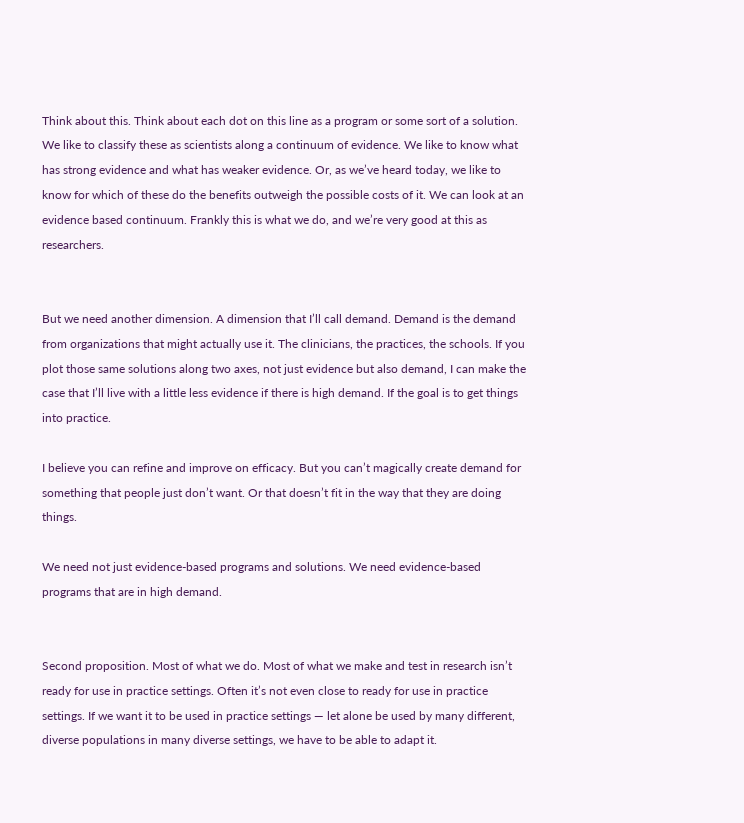Think about this. Think about each dot on this line as a program or some sort of a solution. We like to classify these as scientists along a continuum of evidence. We like to know what has strong evidence and what has weaker evidence. Or, as we’ve heard today, we like to know for which of these do the benefits outweigh the possible costs of it. We can look at an evidence based continuum. Frankly this is what we do, and we’re very good at this as researchers.


But we need another dimension. A dimension that I’ll call demand. Demand is the demand from organizations that might actually use it. The clinicians, the practices, the schools. If you plot those same solutions along two axes, not just evidence but also demand, I can make the case that I’ll live with a little less evidence if there is high demand. If the goal is to get things into practice.

I believe you can refine and improve on efficacy. But you can’t magically create demand for something that people just don’t want. Or that doesn’t fit in the way that they are doing things.

We need not just evidence-based programs and solutions. We need evidence-based programs that are in high demand.


Second proposition. Most of what we do. Most of what we make and test in research isn’t ready for use in practice settings. Often it’s not even close to ready for use in practice settings. If we want it to be used in practice settings — let alone be used by many different, diverse populations in many diverse settings, we have to be able to adapt it.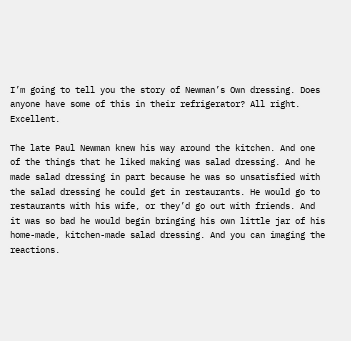I’m going to tell you the story of Newman’s Own dressing. Does anyone have some of this in their refrigerator? All right. Excellent.

The late Paul Newman knew his way around the kitchen. And one of the things that he liked making was salad dressing. And he made salad dressing in part because he was so unsatisfied with the salad dressing he could get in restaurants. He would go to restaurants with his wife, or they’d go out with friends. And it was so bad he would begin bringing his own little jar of his home-made, kitchen-made salad dressing. And you can imaging the reactions.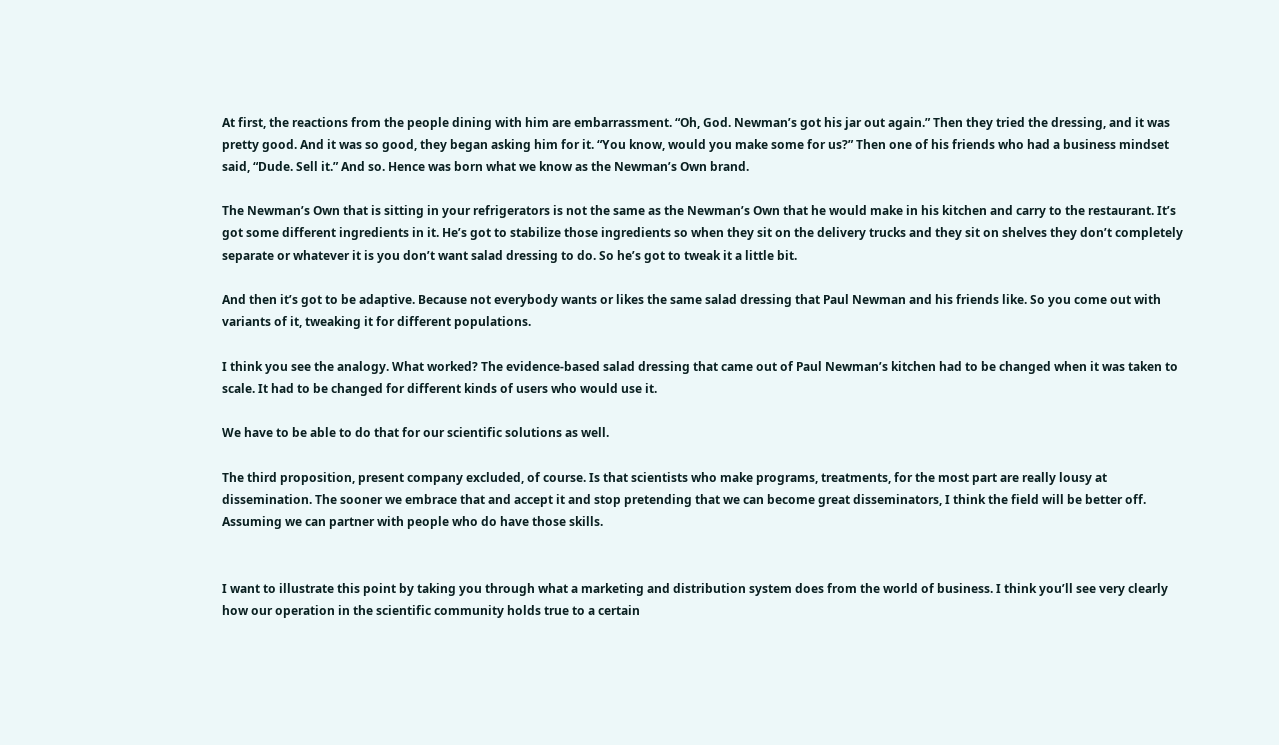At first, the reactions from the people dining with him are embarrassment. “Oh, God. Newman’s got his jar out again.” Then they tried the dressing, and it was pretty good. And it was so good, they began asking him for it. “You know, would you make some for us?” Then one of his friends who had a business mindset said, “Dude. Sell it.” And so. Hence was born what we know as the Newman’s Own brand.

The Newman’s Own that is sitting in your refrigerators is not the same as the Newman’s Own that he would make in his kitchen and carry to the restaurant. It’s got some different ingredients in it. He’s got to stabilize those ingredients so when they sit on the delivery trucks and they sit on shelves they don’t completely separate or whatever it is you don’t want salad dressing to do. So he’s got to tweak it a little bit.

And then it’s got to be adaptive. Because not everybody wants or likes the same salad dressing that Paul Newman and his friends like. So you come out with variants of it, tweaking it for different populations.

I think you see the analogy. What worked? The evidence-based salad dressing that came out of Paul Newman’s kitchen had to be changed when it was taken to scale. It had to be changed for different kinds of users who would use it.

We have to be able to do that for our scientific solutions as well.

The third proposition, present company excluded, of course. Is that scientists who make programs, treatments, for the most part are really lousy at dissemination. The sooner we embrace that and accept it and stop pretending that we can become great disseminators, I think the field will be better off. Assuming we can partner with people who do have those skills.


I want to illustrate this point by taking you through what a marketing and distribution system does from the world of business. I think you’ll see very clearly how our operation in the scientific community holds true to a certain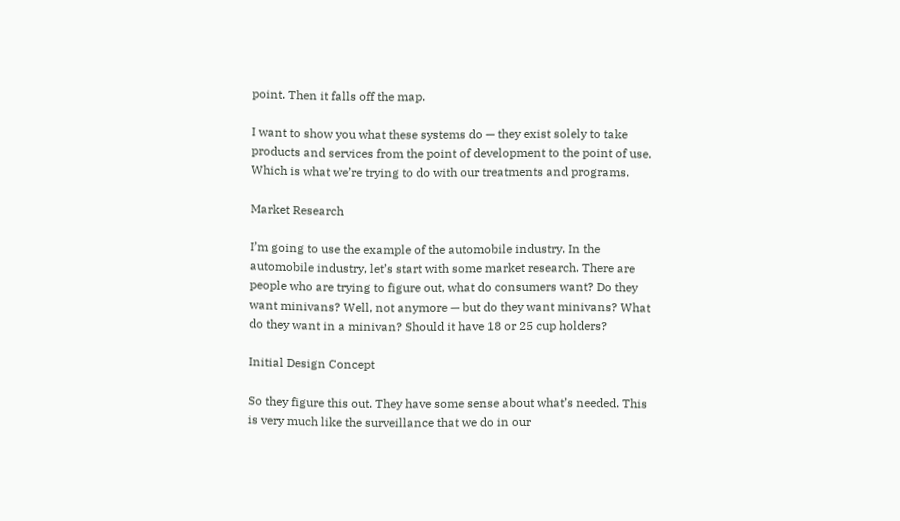point. Then it falls off the map.

I want to show you what these systems do — they exist solely to take products and services from the point of development to the point of use. Which is what we’re trying to do with our treatments and programs.

Market Research

I’m going to use the example of the automobile industry. In the automobile industry, let’s start with some market research. There are people who are trying to figure out, what do consumers want? Do they want minivans? Well, not anymore — but do they want minivans? What do they want in a minivan? Should it have 18 or 25 cup holders?

Initial Design Concept

So they figure this out. They have some sense about what’s needed. This is very much like the surveillance that we do in our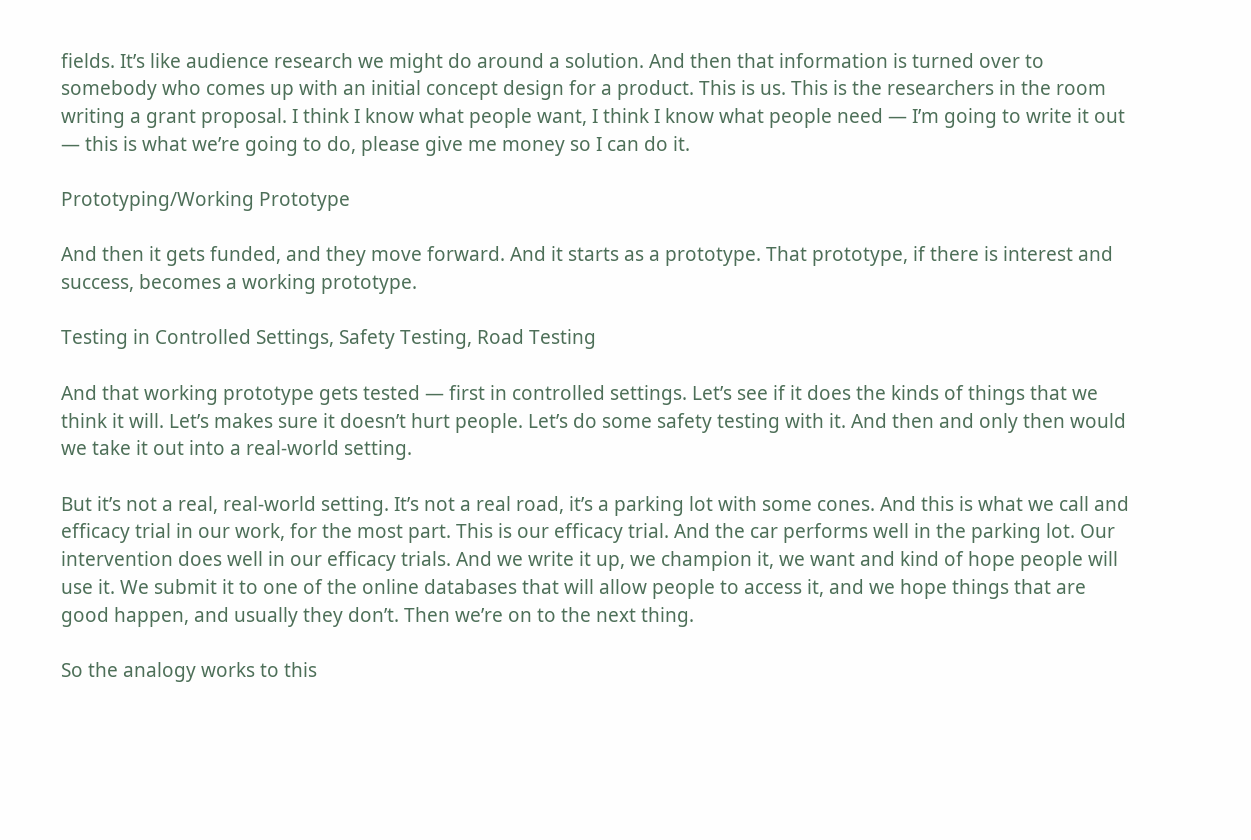fields. It’s like audience research we might do around a solution. And then that information is turned over to somebody who comes up with an initial concept design for a product. This is us. This is the researchers in the room writing a grant proposal. I think I know what people want, I think I know what people need — I’m going to write it out — this is what we’re going to do, please give me money so I can do it.

Prototyping/Working Prototype

And then it gets funded, and they move forward. And it starts as a prototype. That prototype, if there is interest and success, becomes a working prototype.

Testing in Controlled Settings, Safety Testing, Road Testing

And that working prototype gets tested — first in controlled settings. Let’s see if it does the kinds of things that we think it will. Let’s makes sure it doesn’t hurt people. Let’s do some safety testing with it. And then and only then would we take it out into a real-world setting.

But it’s not a real, real-world setting. It’s not a real road, it’s a parking lot with some cones. And this is what we call and efficacy trial in our work, for the most part. This is our efficacy trial. And the car performs well in the parking lot. Our intervention does well in our efficacy trials. And we write it up, we champion it, we want and kind of hope people will use it. We submit it to one of the online databases that will allow people to access it, and we hope things that are good happen, and usually they don’t. Then we’re on to the next thing.

So the analogy works to this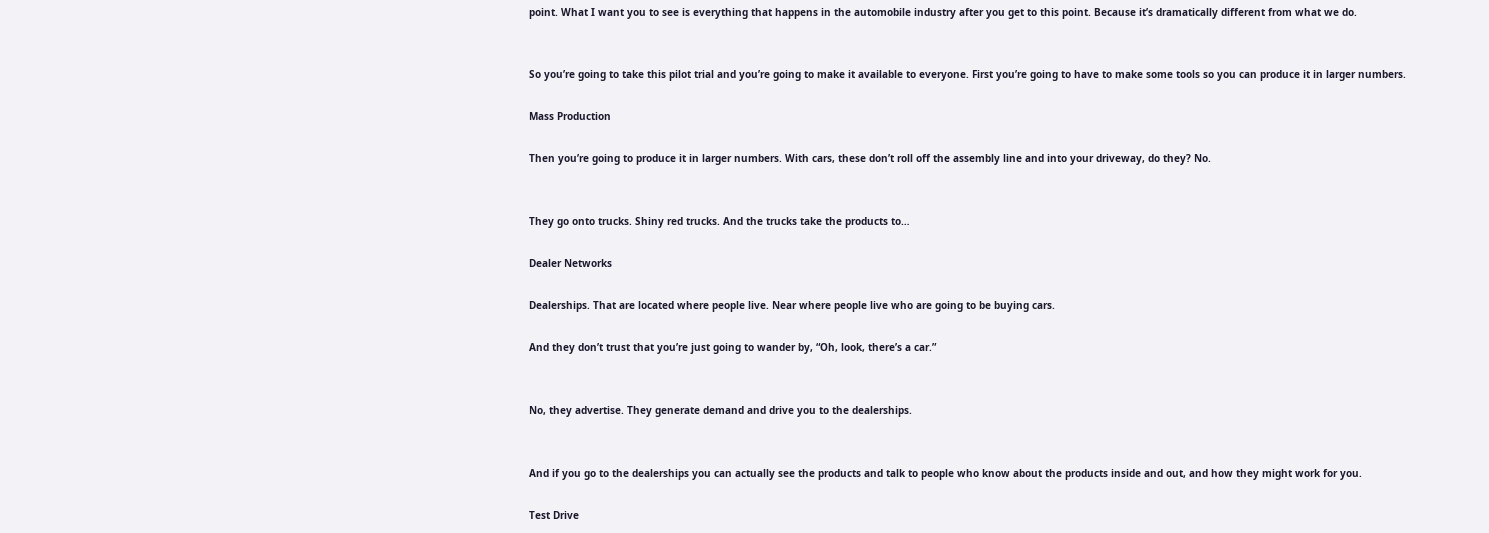point. What I want you to see is everything that happens in the automobile industry after you get to this point. Because it’s dramatically different from what we do.


So you’re going to take this pilot trial and you’re going to make it available to everyone. First you’re going to have to make some tools so you can produce it in larger numbers.

Mass Production

Then you’re going to produce it in larger numbers. With cars, these don’t roll off the assembly line and into your driveway, do they? No.


They go onto trucks. Shiny red trucks. And the trucks take the products to…

Dealer Networks

Dealerships. That are located where people live. Near where people live who are going to be buying cars.

And they don’t trust that you’re just going to wander by, “Oh, look, there’s a car.”


No, they advertise. They generate demand and drive you to the dealerships.


And if you go to the dealerships you can actually see the products and talk to people who know about the products inside and out, and how they might work for you.

Test Drive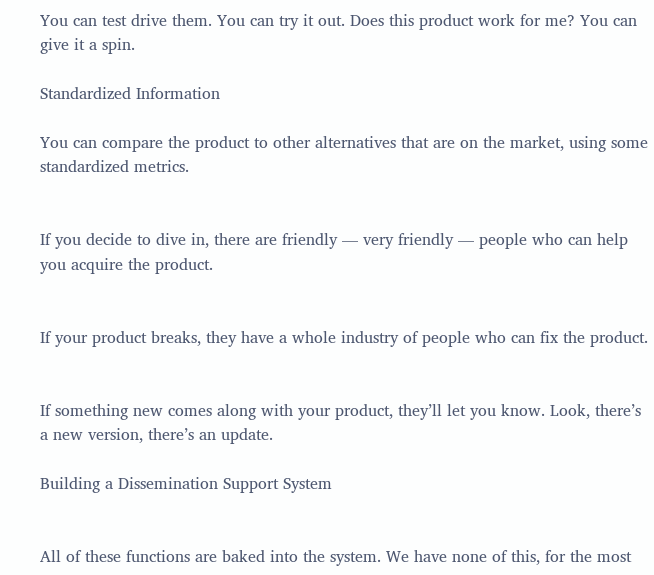You can test drive them. You can try it out. Does this product work for me? You can give it a spin.

Standardized Information

You can compare the product to other alternatives that are on the market, using some standardized metrics.


If you decide to dive in, there are friendly — very friendly — people who can help you acquire the product.


If your product breaks, they have a whole industry of people who can fix the product.


If something new comes along with your product, they’ll let you know. Look, there’s a new version, there’s an update.

Building a Dissemination Support System


All of these functions are baked into the system. We have none of this, for the most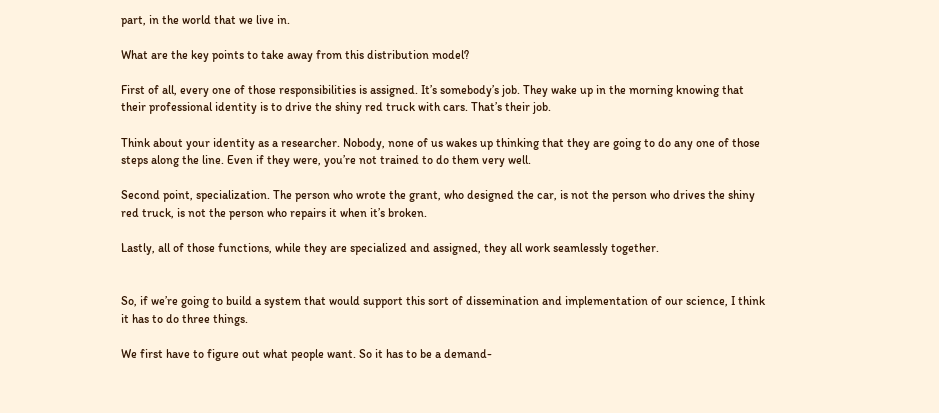part, in the world that we live in.

What are the key points to take away from this distribution model?

First of all, every one of those responsibilities is assigned. It’s somebody’s job. They wake up in the morning knowing that their professional identity is to drive the shiny red truck with cars. That’s their job.

Think about your identity as a researcher. Nobody, none of us wakes up thinking that they are going to do any one of those steps along the line. Even if they were, you’re not trained to do them very well.

Second point, specialization. The person who wrote the grant, who designed the car, is not the person who drives the shiny red truck, is not the person who repairs it when it’s broken.

Lastly, all of those functions, while they are specialized and assigned, they all work seamlessly together.


So, if we’re going to build a system that would support this sort of dissemination and implementation of our science, I think it has to do three things.

We first have to figure out what people want. So it has to be a demand-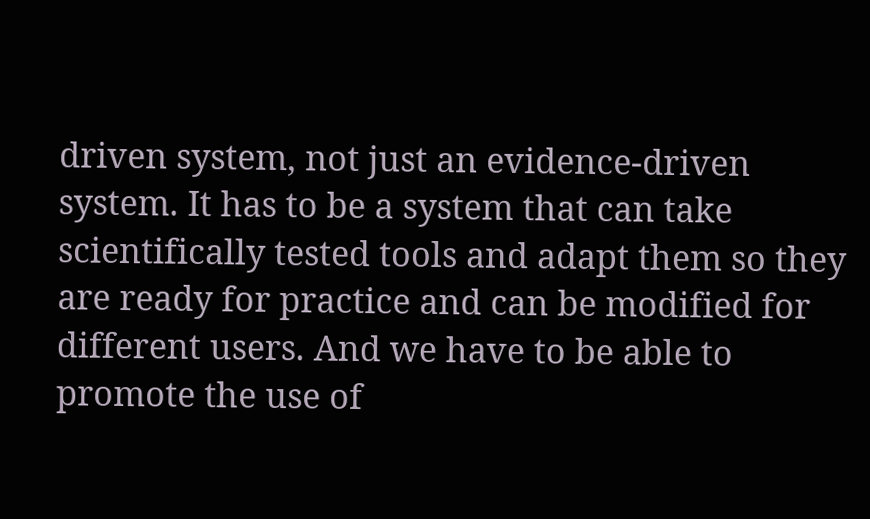driven system, not just an evidence-driven system. It has to be a system that can take scientifically tested tools and adapt them so they are ready for practice and can be modified for different users. And we have to be able to promote the use of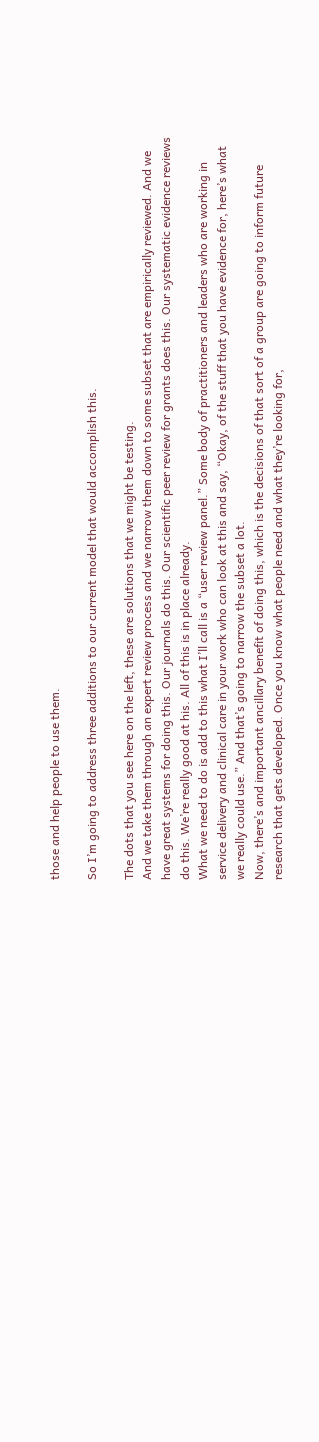those and help people to use them.

So I’m going to address three additions to our current model that would accomplish this.

The dots that you see here on the left, these are solutions that we might be testing.
And we take them through an expert review process and we narrow them down to some subset that are empirically reviewed. And we have great systems for doing this. Our journals do this. Our scientific peer review for grants does this. Our systematic evidence reviews do this. We’re really good at his. All of this is in place already.
What we need to do is add to this what I’ll call is a “user review panel.” Some body of practitioners and leaders who are working in service delivery and clinical care in your work who can look at this and say, “Okay, of the stuff that you have evidence for, here’s what we really could use.” And that’s going to narrow the subset a lot.
Now, there’s and important ancillary benefit of doing this, which is the decisions of that sort of a group are going to inform future research that gets developed. Once you know what people need and what they’re looking for,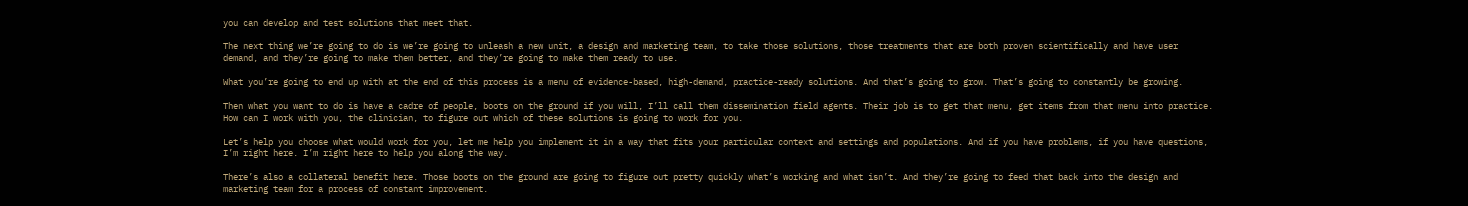you can develop and test solutions that meet that.

The next thing we’re going to do is we’re going to unleash a new unit, a design and marketing team, to take those solutions, those treatments that are both proven scientifically and have user demand, and they’re going to make them better, and they’re going to make them ready to use.

What you’re going to end up with at the end of this process is a menu of evidence-based, high-demand, practice-ready solutions. And that’s going to grow. That’s going to constantly be growing.

Then what you want to do is have a cadre of people, boots on the ground if you will, I’ll call them dissemination field agents. Their job is to get that menu, get items from that menu into practice. How can I work with you, the clinician, to figure out which of these solutions is going to work for you.

Let’s help you choose what would work for you, let me help you implement it in a way that fits your particular context and settings and populations. And if you have problems, if you have questions, I’m right here. I’m right here to help you along the way.

There’s also a collateral benefit here. Those boots on the ground are going to figure out pretty quickly what’s working and what isn’t. And they’re going to feed that back into the design and marketing team for a process of constant improvement.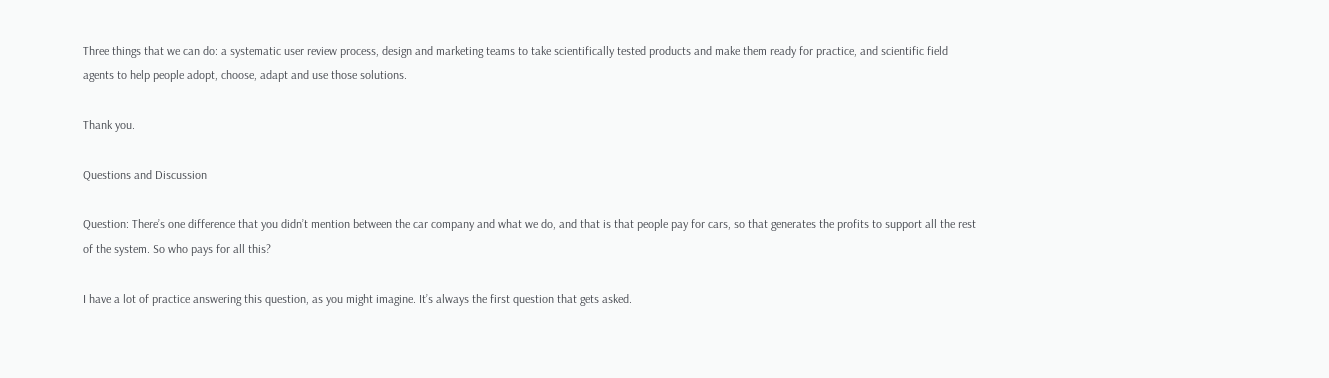Three things that we can do: a systematic user review process, design and marketing teams to take scientifically tested products and make them ready for practice, and scientific field agents to help people adopt, choose, adapt and use those solutions.

Thank you.

Questions and Discussion

Question: There’s one difference that you didn’t mention between the car company and what we do, and that is that people pay for cars, so that generates the profits to support all the rest of the system. So who pays for all this?

I have a lot of practice answering this question, as you might imagine. It’s always the first question that gets asked.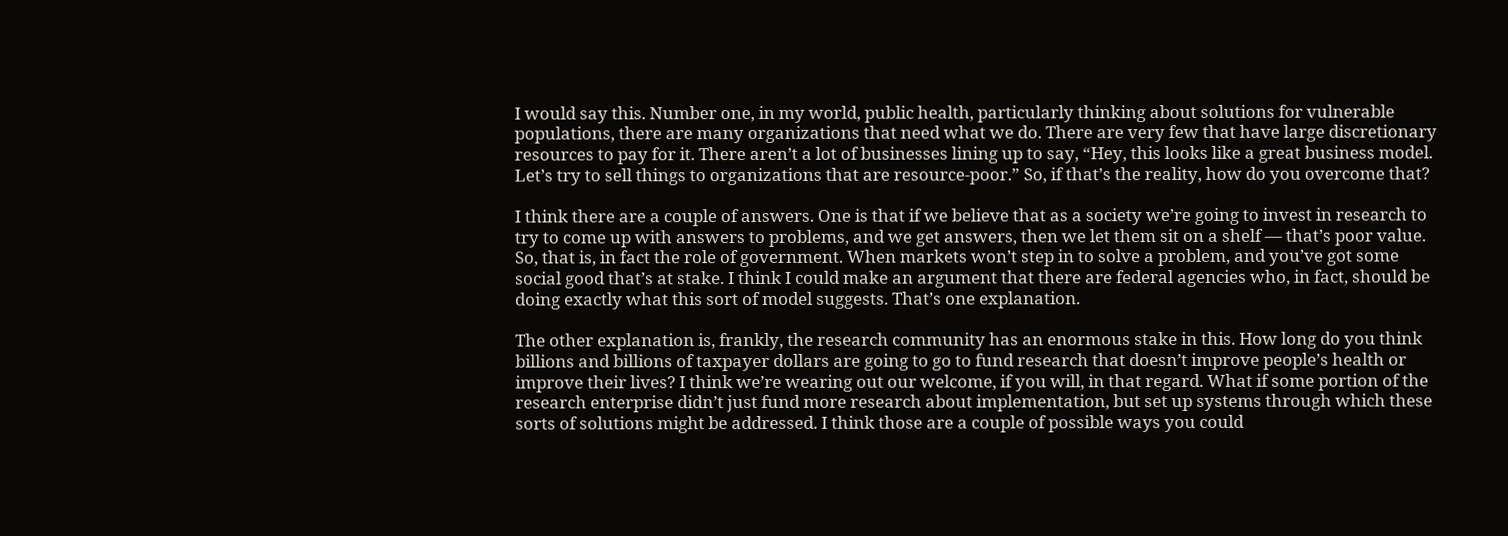I would say this. Number one, in my world, public health, particularly thinking about solutions for vulnerable populations, there are many organizations that need what we do. There are very few that have large discretionary resources to pay for it. There aren’t a lot of businesses lining up to say, “Hey, this looks like a great business model. Let’s try to sell things to organizations that are resource-poor.” So, if that’s the reality, how do you overcome that?

I think there are a couple of answers. One is that if we believe that as a society we’re going to invest in research to try to come up with answers to problems, and we get answers, then we let them sit on a shelf — that’s poor value. So, that is, in fact the role of government. When markets won’t step in to solve a problem, and you’ve got some social good that’s at stake. I think I could make an argument that there are federal agencies who, in fact, should be doing exactly what this sort of model suggests. That’s one explanation.

The other explanation is, frankly, the research community has an enormous stake in this. How long do you think billions and billions of taxpayer dollars are going to go to fund research that doesn’t improve people’s health or improve their lives? I think we’re wearing out our welcome, if you will, in that regard. What if some portion of the research enterprise didn’t just fund more research about implementation, but set up systems through which these sorts of solutions might be addressed. I think those are a couple of possible ways you could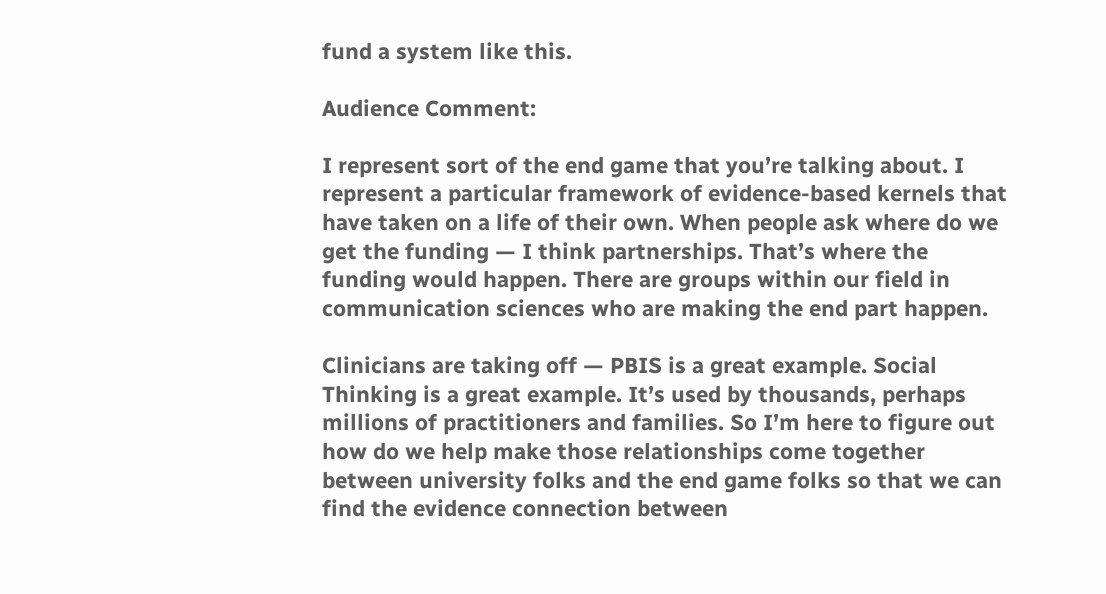fund a system like this.

Audience Comment:

I represent sort of the end game that you’re talking about. I represent a particular framework of evidence-based kernels that have taken on a life of their own. When people ask where do we get the funding — I think partnerships. That’s where the funding would happen. There are groups within our field in communication sciences who are making the end part happen.

Clinicians are taking off — PBIS is a great example. Social Thinking is a great example. It’s used by thousands, perhaps millions of practitioners and families. So I’m here to figure out how do we help make those relationships come together between university folks and the end game folks so that we can find the evidence connection between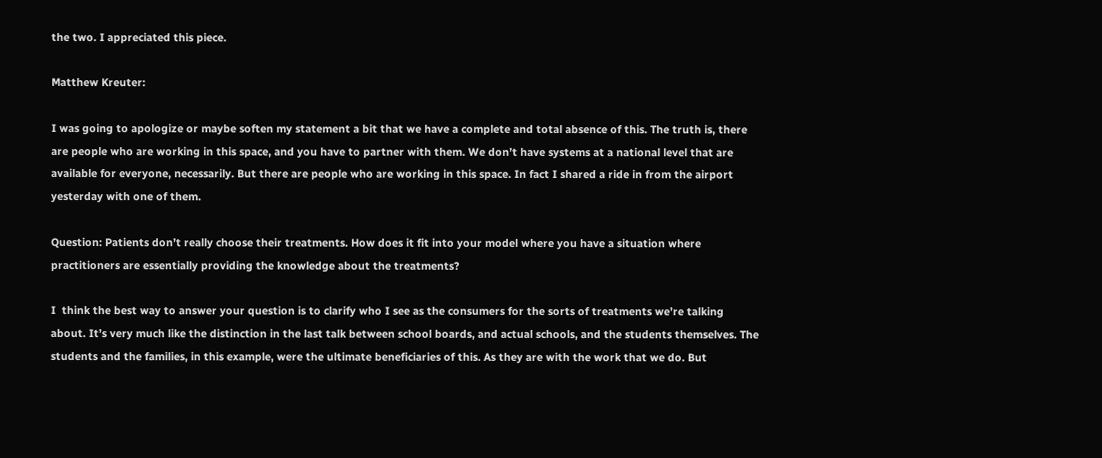the two. I appreciated this piece.

Matthew Kreuter:

I was going to apologize or maybe soften my statement a bit that we have a complete and total absence of this. The truth is, there are people who are working in this space, and you have to partner with them. We don’t have systems at a national level that are available for everyone, necessarily. But there are people who are working in this space. In fact I shared a ride in from the airport yesterday with one of them.

Question: Patients don’t really choose their treatments. How does it fit into your model where you have a situation where practitioners are essentially providing the knowledge about the treatments?

I  think the best way to answer your question is to clarify who I see as the consumers for the sorts of treatments we’re talking about. It’s very much like the distinction in the last talk between school boards, and actual schools, and the students themselves. The students and the families, in this example, were the ultimate beneficiaries of this. As they are with the work that we do. But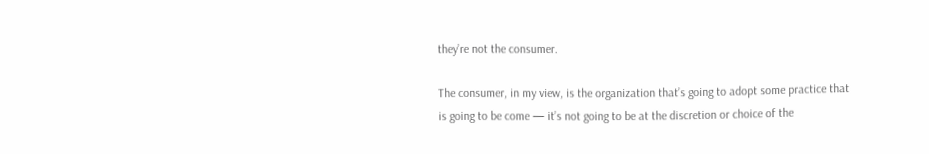they’re not the consumer.

The consumer, in my view, is the organization that’s going to adopt some practice that is going to be come — it’s not going to be at the discretion or choice of the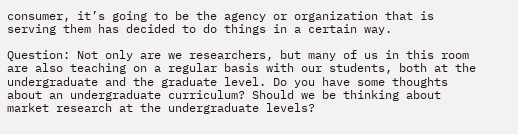consumer, it’s going to be the agency or organization that is serving them has decided to do things in a certain way.

Question: Not only are we researchers, but many of us in this room are also teaching on a regular basis with our students, both at the undergraduate and the graduate level. Do you have some thoughts about an undergraduate curriculum? Should we be thinking about market research at the undergraduate levels?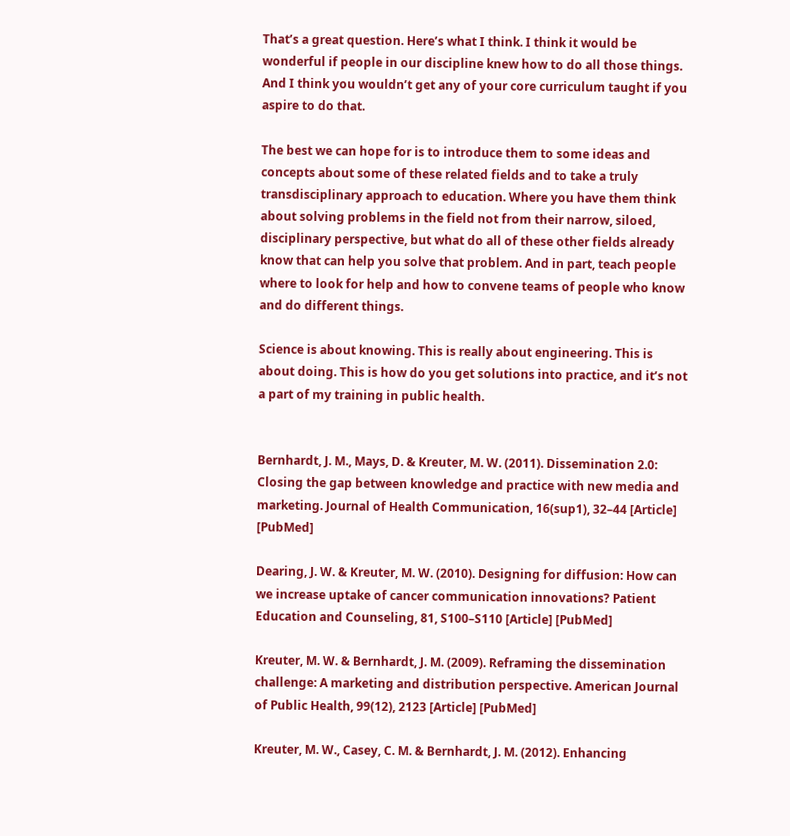That’s a great question. Here’s what I think. I think it would be wonderful if people in our discipline knew how to do all those things. And I think you wouldn’t get any of your core curriculum taught if you aspire to do that.

The best we can hope for is to introduce them to some ideas and concepts about some of these related fields and to take a truly transdisciplinary approach to education. Where you have them think about solving problems in the field not from their narrow, siloed, disciplinary perspective, but what do all of these other fields already know that can help you solve that problem. And in part, teach people where to look for help and how to convene teams of people who know and do different things.

Science is about knowing. This is really about engineering. This is about doing. This is how do you get solutions into practice, and it’s not a part of my training in public health.


Bernhardt, J. M., Mays, D. & Kreuter, M. W. (2011). Dissemination 2.0: Closing the gap between knowledge and practice with new media and marketing. Journal of Health Communication, 16(sup1), 32–44 [Article] [PubMed]

Dearing, J. W. & Kreuter, M. W. (2010). Designing for diffusion: How can we increase uptake of cancer communication innovations? Patient Education and Counseling, 81, S100–S110 [Article] [PubMed]

Kreuter, M. W. & Bernhardt, J. M. (2009). Reframing the dissemination challenge: A marketing and distribution perspective. American Journal of Public Health, 99(12), 2123 [Article] [PubMed]

Kreuter, M. W., Casey, C. M. & Bernhardt, J. M. (2012). Enhancing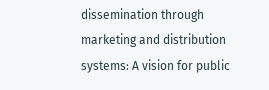dissemination through marketing and distribution systems: A vision for public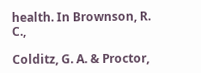health. In Brownson, R. C.,

Colditz, G. A. & Proctor,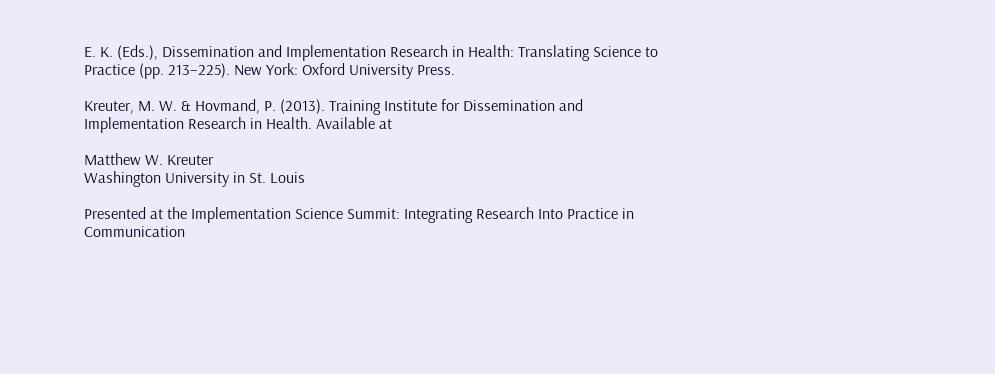E. K. (Eds.), Dissemination and Implementation Research in Health: Translating Science to Practice (pp. 213–225). New York: Oxford University Press.

Kreuter, M. W. & Hovmand, P. (2013). Training Institute for Dissemination and Implementation Research in Health. Available at

Matthew W. Kreuter
Washington University in St. Louis

Presented at the Implementation Science Summit: Integrating Research Into Practice in Communication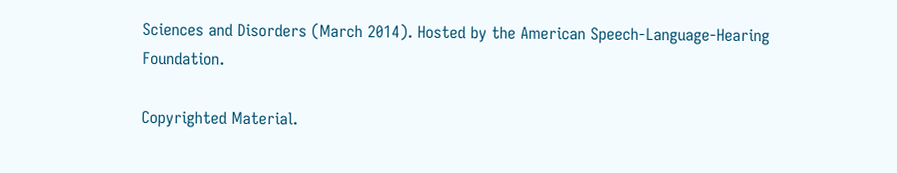Sciences and Disorders (March 2014). Hosted by the American Speech-Language-Hearing Foundation.

Copyrighted Material.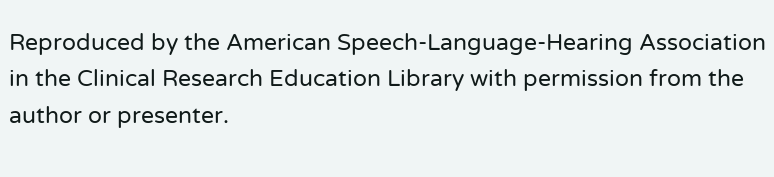Reproduced by the American Speech-Language-Hearing Association in the Clinical Research Education Library with permission from the author or presenter.